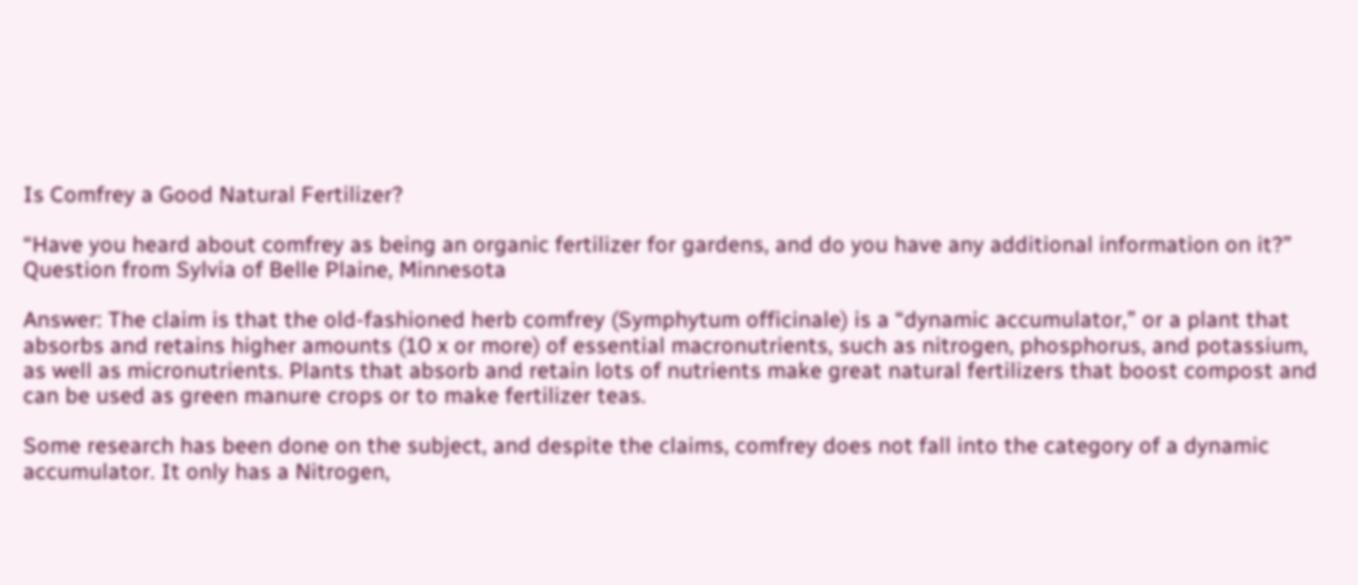Is Comfrey a Good Natural Fertilizer?

“Have you heard about comfrey as being an organic fertilizer for gardens, and do you have any additional information on it?” Question from Sylvia of Belle Plaine, Minnesota

Answer: The claim is that the old-fashioned herb comfrey (Symphytum officinale) is a “dynamic accumulator,” or a plant that absorbs and retains higher amounts (10 x or more) of essential macronutrients, such as nitrogen, phosphorus, and potassium, as well as micronutrients. Plants that absorb and retain lots of nutrients make great natural fertilizers that boost compost and can be used as green manure crops or to make fertilizer teas.

Some research has been done on the subject, and despite the claims, comfrey does not fall into the category of a dynamic accumulator. It only has a Nitrogen,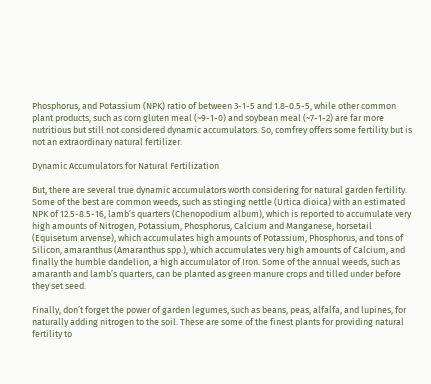Phosphorus, and Potassium (NPK) ratio of between 3-1-5 and 1.8-0.5-5, while other common plant products, such as corn gluten meal (~9-1-0) and soybean meal (~7-1-2) are far more nutritious but still not considered dynamic accumulators. So, comfrey offers some fertility but is not an extraordinary natural fertilizer.

Dynamic Accumulators for Natural Fertilization

But, there are several true dynamic accumulators worth considering for natural garden fertility. Some of the best are common weeds, such as stinging nettle (Urtica dioica) with an estimated NPK of 12.5-8.5-16, lamb’s quarters (Chenopodium album), which is reported to accumulate very high amounts of Nitrogen, Potassium, Phosphorus, Calcium and Manganese, horsetail (Equisetum arvense), which accumulates high amounts of Potassium, Phosphorus, and tons of Silicon, amaranthus (Amaranthus spp.), which accumulates very high amounts of Calcium, and finally the humble dandelion, a high accumulator of Iron. Some of the annual weeds, such as amaranth and lamb’s quarters, can be planted as green manure crops and tilled under before they set seed.

Finally, don’t forget the power of garden legumes, such as beans, peas, alfalfa, and lupines, for naturally adding nitrogen to the soil. These are some of the finest plants for providing natural fertility to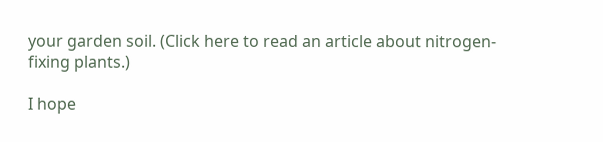your garden soil. (Click here to read an article about nitrogen-fixing plants.)

I hope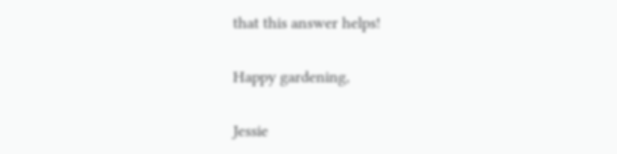that this answer helps!

Happy gardening,

Jessie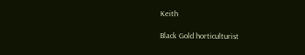Keith

Black Gold horticulturist